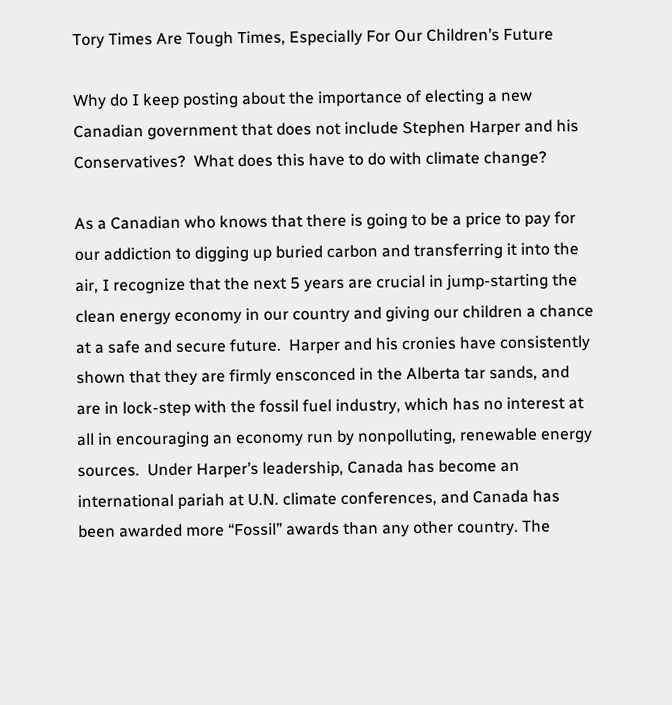Tory Times Are Tough Times, Especially For Our Children’s Future

Why do I keep posting about the importance of electing a new Canadian government that does not include Stephen Harper and his Conservatives?  What does this have to do with climate change?

As a Canadian who knows that there is going to be a price to pay for our addiction to digging up buried carbon and transferring it into the air, I recognize that the next 5 years are crucial in jump-starting the clean energy economy in our country and giving our children a chance at a safe and secure future.  Harper and his cronies have consistently shown that they are firmly ensconced in the Alberta tar sands, and are in lock-step with the fossil fuel industry, which has no interest at all in encouraging an economy run by nonpolluting, renewable energy sources.  Under Harper’s leadership, Canada has become an international pariah at U.N. climate conferences, and Canada has been awarded more “Fossil” awards than any other country. The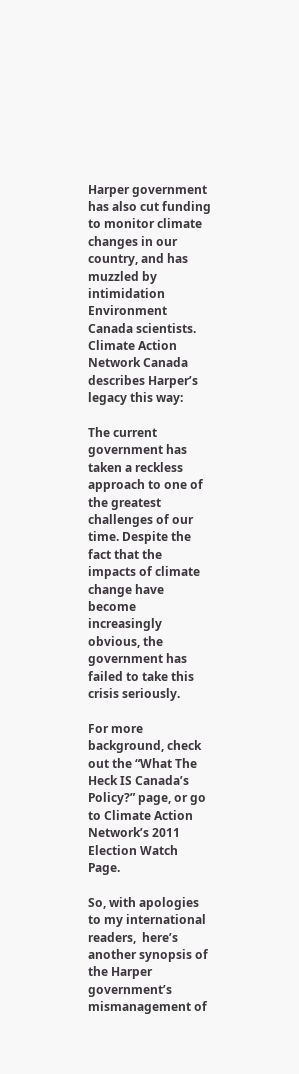Harper government has also cut funding to monitor climate changes in our country, and has muzzled by intimidation Environment Canada scientists. Climate Action Network Canada describes Harper’s legacy this way:

The current government has taken a reckless approach to one of the greatest challenges of our time. Despite the fact that the impacts of climate change have become increasingly obvious, the government has failed to take this crisis seriously.

For more background, check out the “What The Heck IS Canada’s Policy?” page, or go to Climate Action Network’s 2011 Election Watch Page.

So, with apologies to my international readers,  here’s another synopsis of the Harper government’s mismanagement of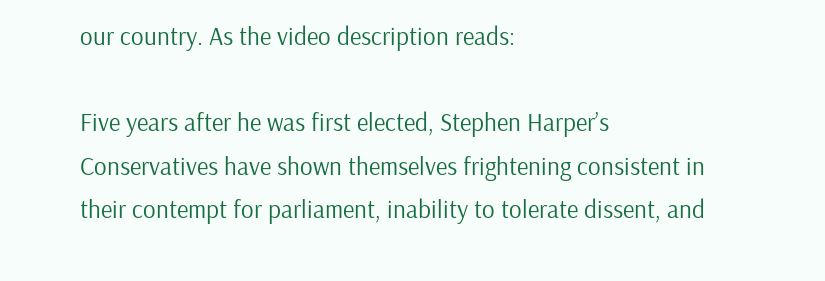our country. As the video description reads:

Five years after he was first elected, Stephen Harper’s Conservatives have shown themselves frightening consistent in their contempt for parliament, inability to tolerate dissent, and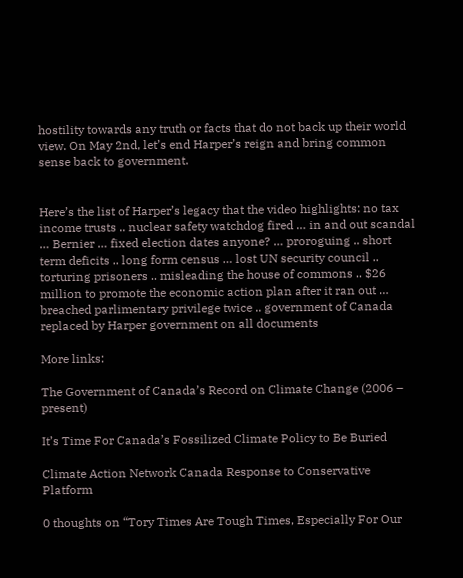hostility towards any truth or facts that do not back up their world view. On May 2nd, let’s end Harper’s reign and bring common sense back to government.


Here’s the list of Harper’s legacy that the video highlights: no tax income trusts .. nuclear safety watchdog fired … in and out scandal … Bernier … fixed election dates anyone? … proroguing .. short term deficits .. long form census … lost UN security council .. torturing prisoners .. misleading the house of commons .. $26 million to promote the economic action plan after it ran out … breached parlimentary privilege twice .. government of Canada replaced by Harper government on all documents

More links:

The Government of Canada’s Record on Climate Change (2006 – present)

It’s Time For Canada’s Fossilized Climate Policy to Be Buried

Climate Action Network Canada Response to Conservative Platform

0 thoughts on “Tory Times Are Tough Times, Especially For Our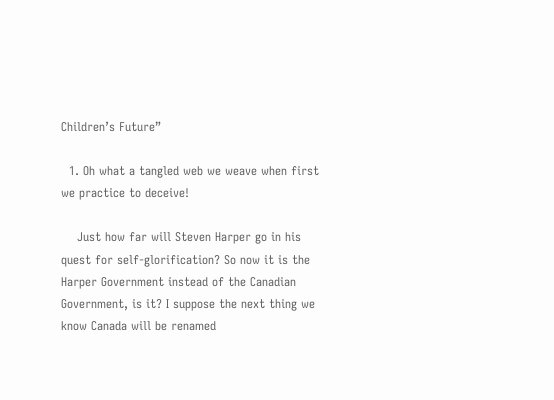Children’s Future”

  1. Oh what a tangled web we weave when first we practice to deceive!

    Just how far will Steven Harper go in his quest for self-glorification? So now it is the Harper Government instead of the Canadian Government, is it? I suppose the next thing we know Canada will be renamed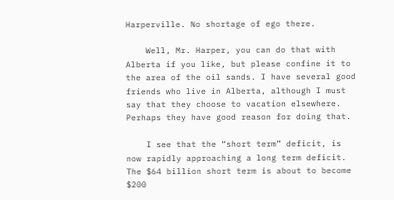Harperville. No shortage of ego there.

    Well, Mr. Harper, you can do that with Alberta if you like, but please confine it to the area of the oil sands. I have several good friends who live in Alberta, although I must say that they choose to vacation elsewhere. Perhaps they have good reason for doing that.

    I see that the “short term” deficit, is now rapidly approaching a long term deficit. The $64 billion short term is about to become $200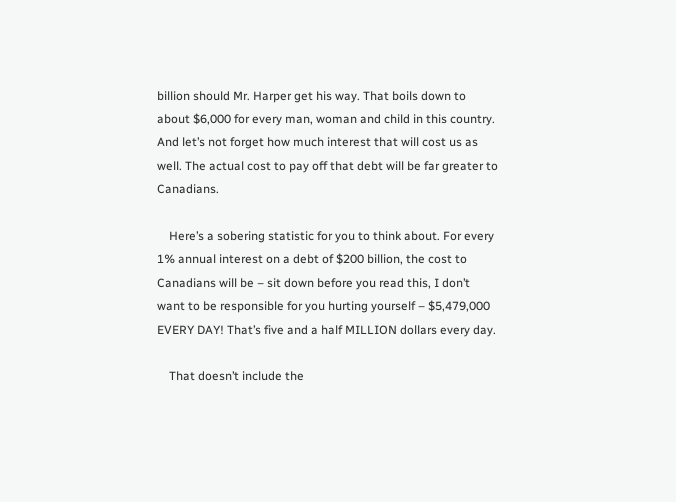billion should Mr. Harper get his way. That boils down to about $6,000 for every man, woman and child in this country. And let’s not forget how much interest that will cost us as well. The actual cost to pay off that debt will be far greater to Canadians.

    Here’s a sobering statistic for you to think about. For every 1% annual interest on a debt of $200 billion, the cost to Canadians will be – sit down before you read this, I don’t want to be responsible for you hurting yourself – $5,479,000 EVERY DAY! That’s five and a half MILLION dollars every day.

    That doesn’t include the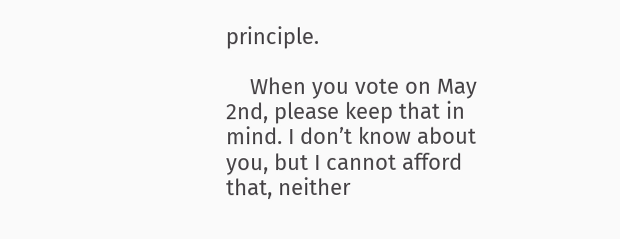principle.

    When you vote on May 2nd, please keep that in mind. I don’t know about you, but I cannot afford that, neither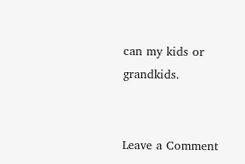can my kids or grandkids.


Leave a Comment